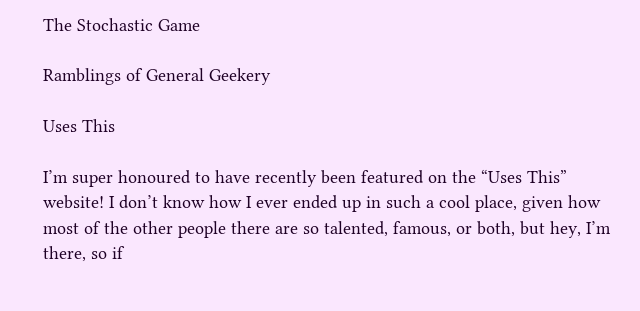The Stochastic Game

Ramblings of General Geekery

Uses This

I’m super honoured to have recently been featured on the “Uses This” website! I don’t know how I ever ended up in such a cool place, given how most of the other people there are so talented, famous, or both, but hey, I’m there, so if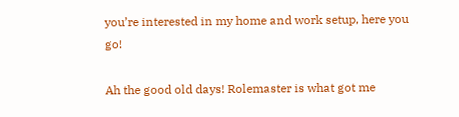you’re interested in my home and work setup, here you go!

Ah the good old days! Rolemaster is what got me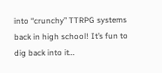into “crunchy” TTRPG systems back in high school! It’s fun to dig back into it…